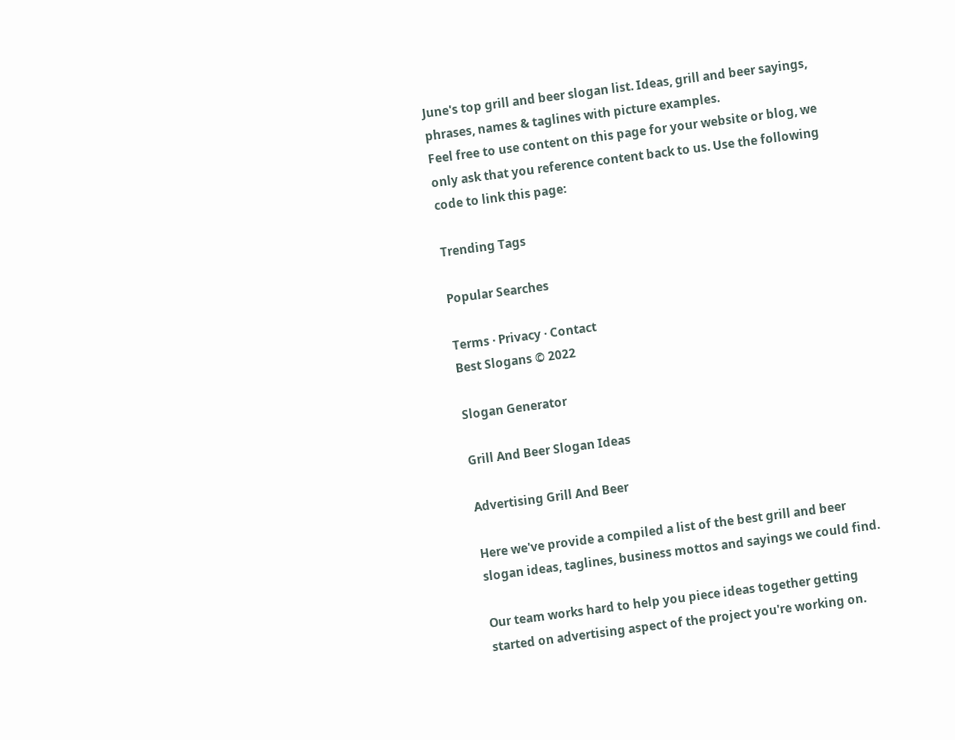June's top grill and beer slogan list. Ideas, grill and beer sayings, phrases, names & taglines with picture examples.
Feel free to use content on this page for your website or blog, we only ask that you reference content back to us. Use the following code to link this page:

Trending Tags

Popular Searches

Terms · Privacy · Contact
Best Slogans © 2022

Slogan Generator

Grill And Beer Slogan Ideas

Advertising Grill And Beer

Here we've provide a compiled a list of the best grill and beer slogan ideas, taglines, business mottos and sayings we could find.

Our team works hard to help you piece ideas together getting started on advertising aspect of the project you're working on.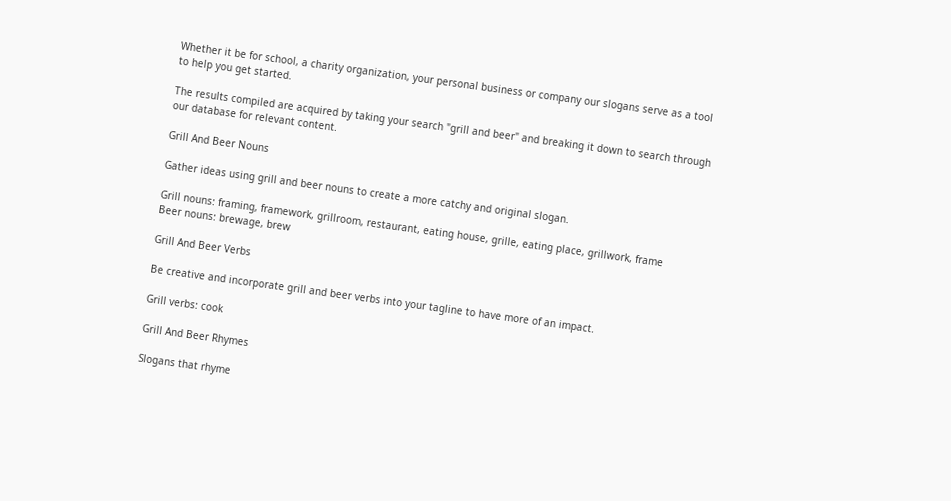Whether it be for school, a charity organization, your personal business or company our slogans serve as a tool to help you get started.

The results compiled are acquired by taking your search "grill and beer" and breaking it down to search through our database for relevant content.

Grill And Beer Nouns

Gather ideas using grill and beer nouns to create a more catchy and original slogan.

Grill nouns: framing, framework, grillroom, restaurant, eating house, grille, eating place, grillwork, frame
Beer nouns: brewage, brew

Grill And Beer Verbs

Be creative and incorporate grill and beer verbs into your tagline to have more of an impact.

Grill verbs: cook

Grill And Beer Rhymes

Slogans that rhyme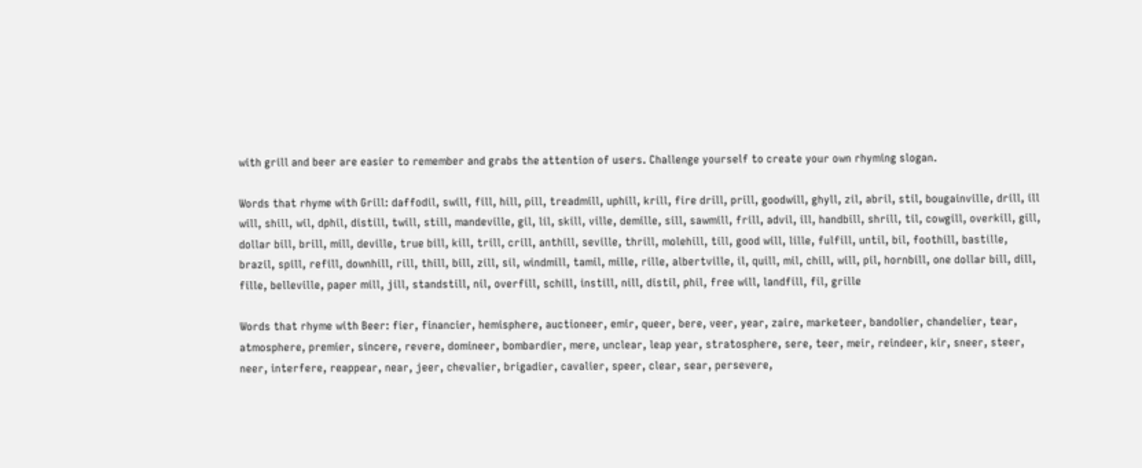with grill and beer are easier to remember and grabs the attention of users. Challenge yourself to create your own rhyming slogan.

Words that rhyme with Grill: daffodil, swill, fill, hill, pill, treadmill, uphill, krill, fire drill, prill, goodwill, ghyll, zil, abril, stil, bougainville, drill, ill will, shill, wil, dphil, distill, twill, still, mandeville, gil, lil, skill, ville, demille, sill, sawmill, frill, advil, ill, handbill, shrill, til, cowgill, overkill, gill, dollar bill, brill, mill, deville, true bill, kill, trill, crill, anthill, seville, thrill, molehill, till, good will, lille, fulfill, until, bil, foothill, bastille, brazil, spill, refill, downhill, rill, thill, bill, zill, sil, windmill, tamil, mille, rille, albertville, il, quill, mil, chill, will, pil, hornbill, one dollar bill, dill, fille, belleville, paper mill, jill, standstill, nil, overfill, schill, instill, nill, distil, phil, free will, landfill, fil, grille

Words that rhyme with Beer: fier, financier, hemisphere, auctioneer, emir, queer, bere, veer, year, zaire, marketeer, bandolier, chandelier, tear, atmosphere, premier, sincere, revere, domineer, bombardier, mere, unclear, leap year, stratosphere, sere, teer, meir, reindeer, kir, sneer, steer, neer, interfere, reappear, near, jeer, chevalier, brigadier, cavalier, speer, clear, sear, persevere,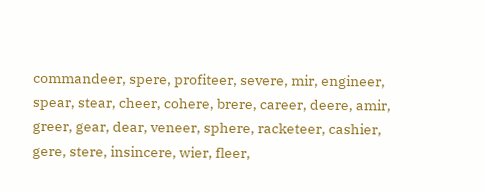commandeer, spere, profiteer, severe, mir, engineer, spear, stear, cheer, cohere, brere, career, deere, amir, greer, gear, dear, veneer, sphere, racketeer, cashier, gere, stere, insincere, wier, fleer,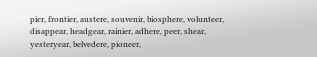pier, frontier, austere, souvenir, biosphere, volunteer, disappear, headgear, rainier, adhere, peer, shear, yesteryear, belvedere, pioneer,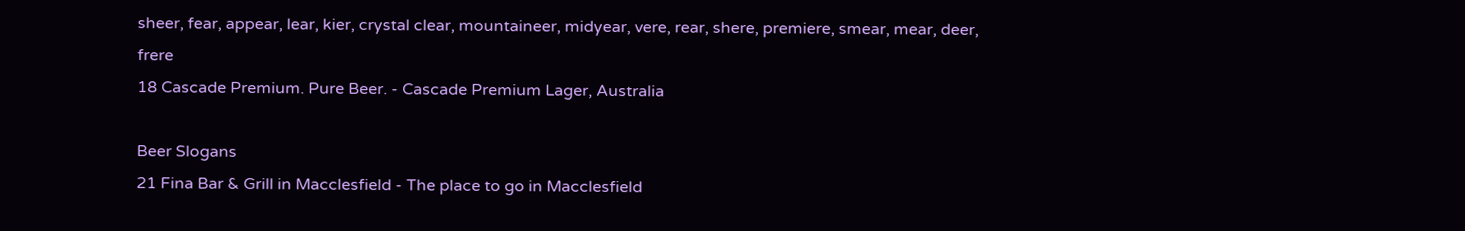sheer, fear, appear, lear, kier, crystal clear, mountaineer, midyear, vere, rear, shere, premiere, smear, mear, deer, frere
18 Cascade Premium. Pure Beer. - Cascade Premium Lager, Australia

Beer Slogans
21 Fina Bar & Grill in Macclesfield - The place to go in Macclesfield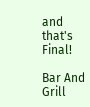and that's Final!

Bar And Grill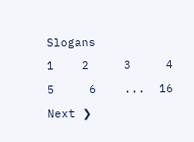Slogans
1    2     3     4     5     6    ...  16      Next ❯